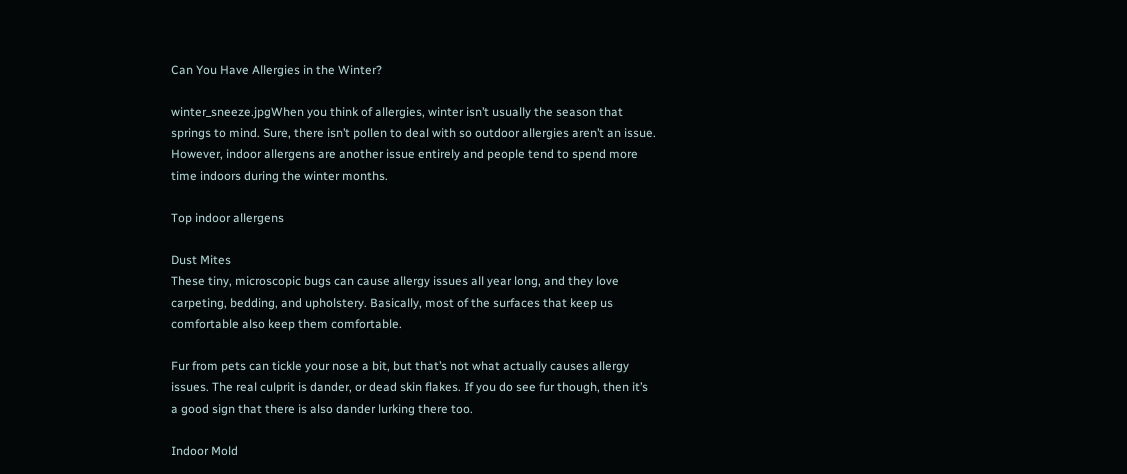Can You Have Allergies in the Winter?

winter_sneeze.jpgWhen you think of allergies, winter isn’t usually the season that springs to mind. Sure, there isn’t pollen to deal with so outdoor allergies aren’t an issue. However, indoor allergens are another issue entirely and people tend to spend more time indoors during the winter months.

Top indoor allergens

Dust Mites
These tiny, microscopic bugs can cause allergy issues all year long, and they love carpeting, bedding, and upholstery. Basically, most of the surfaces that keep us comfortable also keep them comfortable.

Fur from pets can tickle your nose a bit, but that’s not what actually causes allergy issues. The real culprit is dander, or dead skin flakes. If you do see fur though, then it’s a good sign that there is also dander lurking there too.

Indoor Mold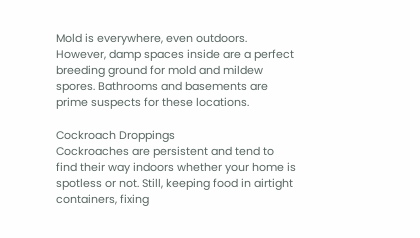Mold is everywhere, even outdoors. However, damp spaces inside are a perfect breeding ground for mold and mildew spores. Bathrooms and basements are prime suspects for these locations.

Cockroach Droppings
Cockroaches are persistent and tend to find their way indoors whether your home is spotless or not. Still, keeping food in airtight containers, fixing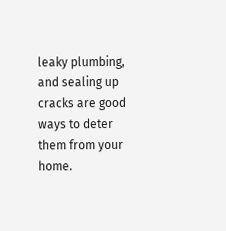leaky plumbing, and sealing up cracks are good ways to deter them from your home.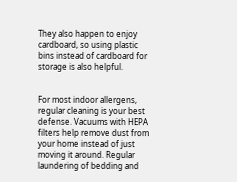They also happen to enjoy cardboard, so using plastic bins instead of cardboard for storage is also helpful.


For most indoor allergens, regular cleaning is your best defense. Vacuums with HEPA filters help remove dust from your home instead of just moving it around. Regular laundering of bedding and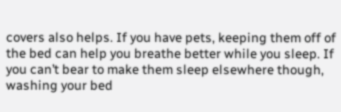covers also helps. If you have pets, keeping them off of the bed can help you breathe better while you sleep. If you can’t bear to make them sleep elsewhere though, washing your bed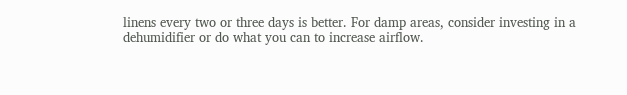linens every two or three days is better. For damp areas, consider investing in a dehumidifier or do what you can to increase airflow.